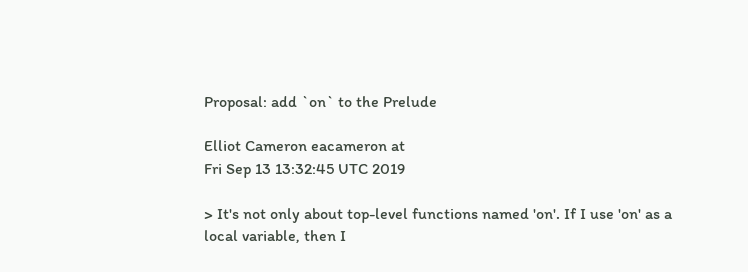Proposal: add `on` to the Prelude

Elliot Cameron eacameron at
Fri Sep 13 13:32:45 UTC 2019

> It's not only about top-level functions named 'on'. If I use 'on' as a
local variable, then I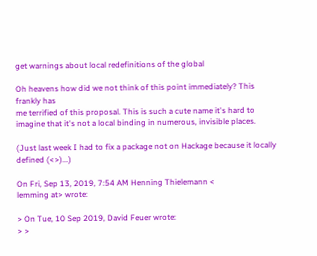get warnings about local redefinitions of the global

Oh heavens how did we not think of this point immediately? This frankly has
me terrified of this proposal. This is such a cute name it's hard to
imagine that it's not a local binding in numerous, invisible places.

(Just last week I had to fix a package not on Hackage because it locally
defined (<>)...)

On Fri, Sep 13, 2019, 7:54 AM Henning Thielemann <
lemming at> wrote:

> On Tue, 10 Sep 2019, David Feuer wrote:
> >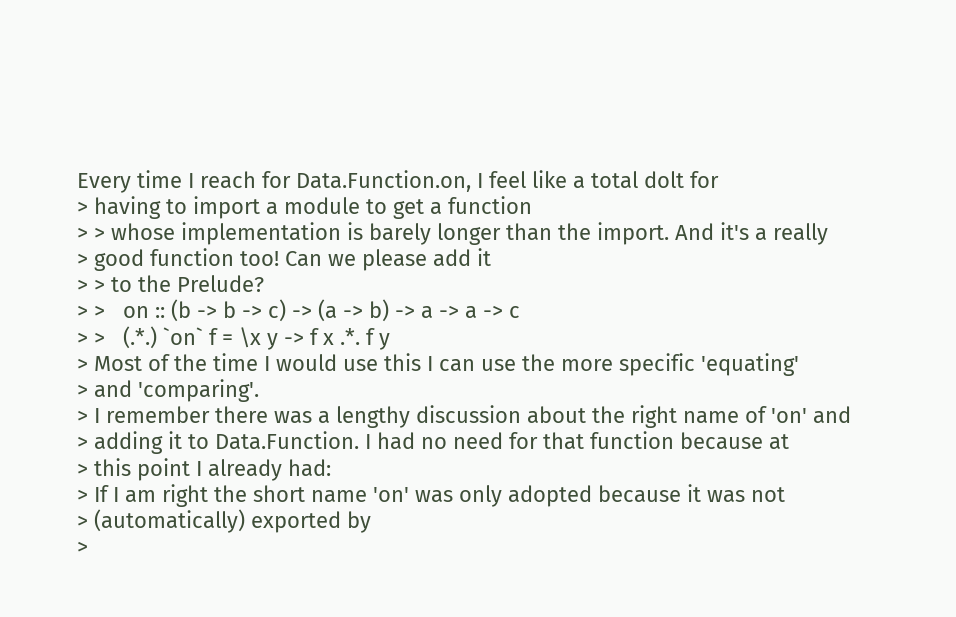Every time I reach for Data.Function.on, I feel like a total dolt for
> having to import a module to get a function
> > whose implementation is barely longer than the import. And it's a really
> good function too! Can we please add it
> > to the Prelude?
> >   on :: (b -> b -> c) -> (a -> b) -> a -> a -> c
> >   (.*.) `on` f = \x y -> f x .*. f y
> Most of the time I would use this I can use the more specific 'equating'
> and 'comparing'.
> I remember there was a lengthy discussion about the right name of 'on' and
> adding it to Data.Function. I had no need for that function because at
> this point I already had:
> If I am right the short name 'on' was only adopted because it was not
> (automatically) exported by
>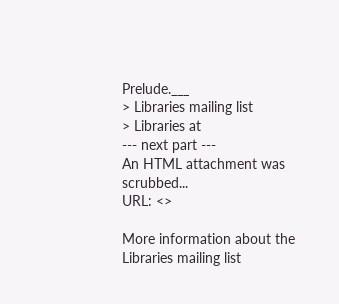Prelude.___
> Libraries mailing list
> Libraries at
--- next part ---
An HTML attachment was scrubbed...
URL: <>

More information about the Libraries mailing list